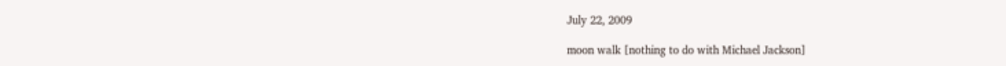July 22, 2009

moon walk [nothing to do with Michael Jackson]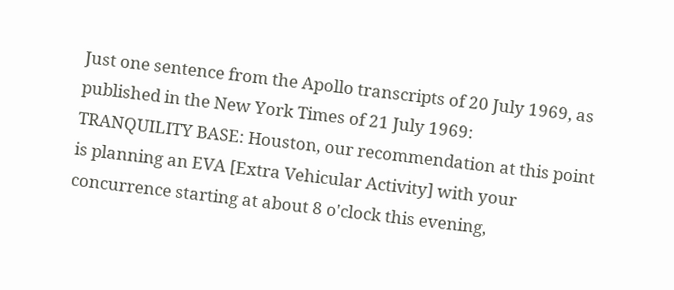Just one sentence from the Apollo transcripts of 20 July 1969, as published in the New York Times of 21 July 1969:
TRANQUILITY BASE: Houston, our recommendation at this point is planning an EVA [Extra Vehicular Activity] with your concurrence starting at about 8 o'clock this evening,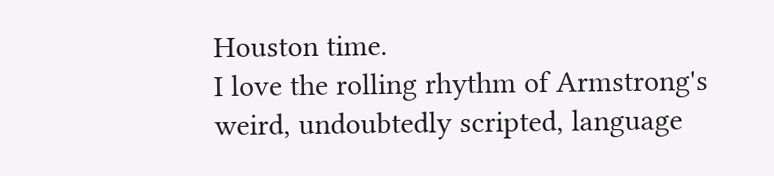Houston time.
I love the rolling rhythm of Armstrong's weird, undoubtedly scripted, language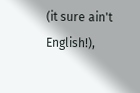(it sure ain't English!),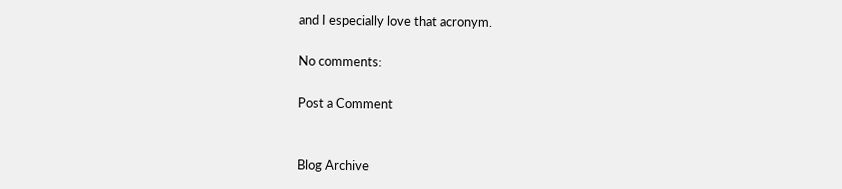and I especially love that acronym.

No comments:

Post a Comment


Blog Archive